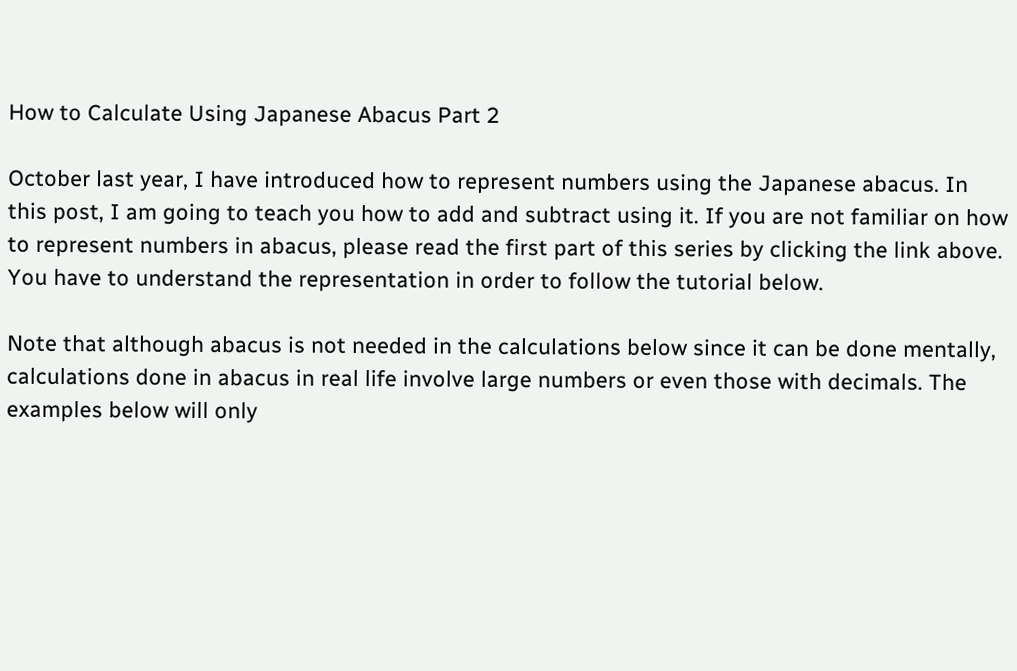How to Calculate Using Japanese Abacus Part 2

October last year, I have introduced how to represent numbers using the Japanese abacus. In this post, I am going to teach you how to add and subtract using it. If you are not familiar on how to represent numbers in abacus, please read the first part of this series by clicking the link above. You have to understand the representation in order to follow the tutorial below.

Note that although abacus is not needed in the calculations below since it can be done mentally, calculations done in abacus in real life involve large numbers or even those with decimals. The examples below will only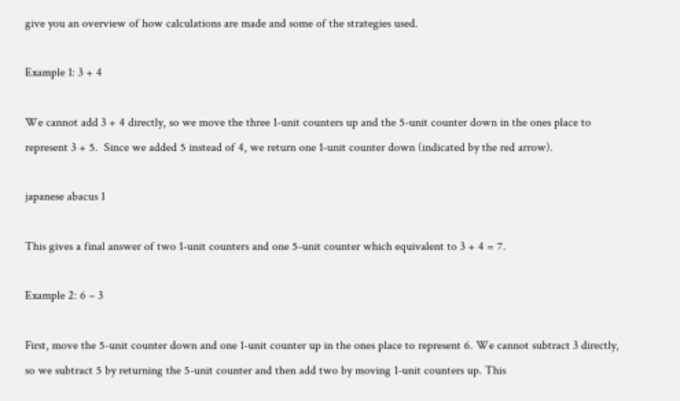give you an overview of how calculations are made and some of the strategies used.

Example 1: 3 + 4

We cannot add 3 + 4 directly, so we move the three 1-unit counters up and the 5-unit counter down in the ones place to represent 3 + 5.  Since we added 5 instead of 4, we return one 1-unit counter down (indicated by the red arrow).

japanese abacus 1

This gives a final answer of two 1-unit counters and one 5-unit counter which equivalent to 3 + 4 = 7.

Example 2: 6 – 3

First, move the 5-unit counter down and one 1-unit counter up in the ones place to represent 6. We cannot subtract 3 directly, so we subtract 5 by returning the 5-unit counter and then add two by moving 1-unit counters up. This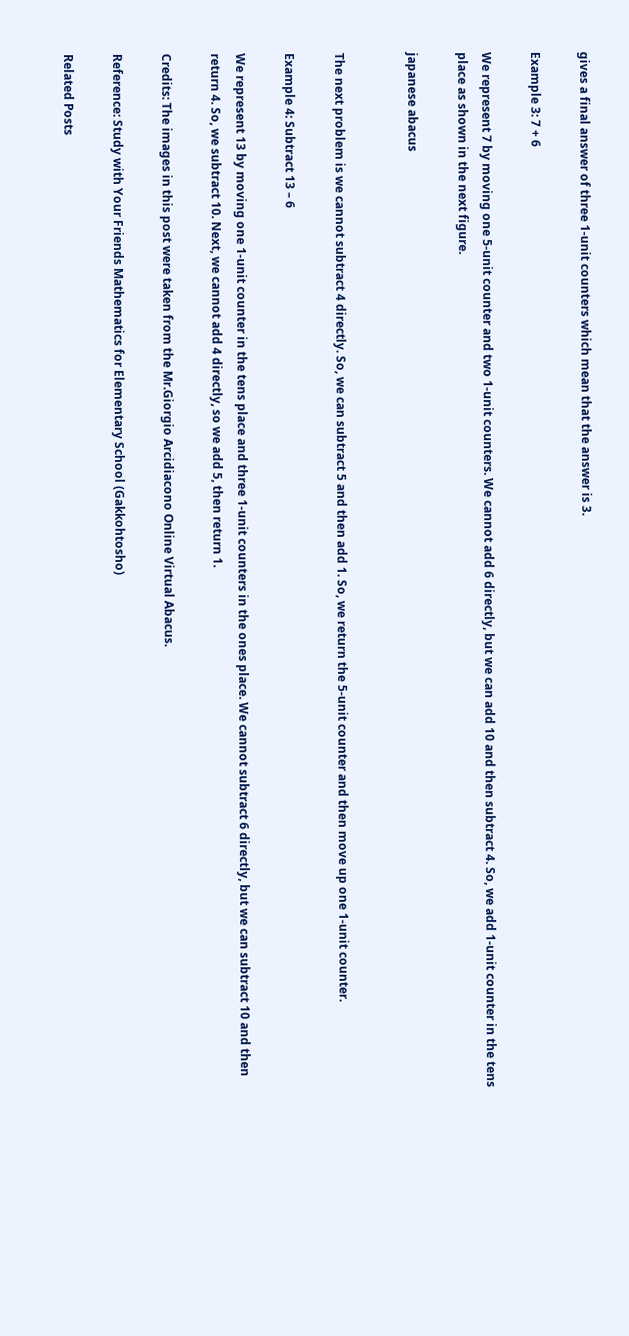gives a final answer of three 1-unit counters which mean that the answer is 3.

Example 3: 7 + 6

We represent 7 by moving one 5-unit counter and two 1-unit counters. We cannot add 6 directly, but we can add 10 and then subtract 4. So, we add 1-unit counter in the tens place as shown in the next figure.

japanese abacus


The next problem is we cannot subtract 4 directly. So, we can subtract 5 and then add 1. So, we return the 5-unit counter and then move up one 1-unit counter.

Example 4: Subtract 13 – 6

We represent 13 by moving one 1-unit counter in the tens place and three 1-unit counters in the ones place. We cannot subtract 6 directly, but we can subtract 10 and then return 4. So, we subtract 10. Next, we cannot add 4 directly, so we add 5, then return 1.

Credits: The images in this post were taken from the Mr.Giorgio Arcidiacono Online Virtual Abacus.

Reference: Study with Your Friends Mathematics for Elementary School (Gakkohtosho)

Related Posts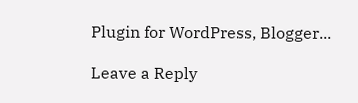Plugin for WordPress, Blogger...

Leave a Reply